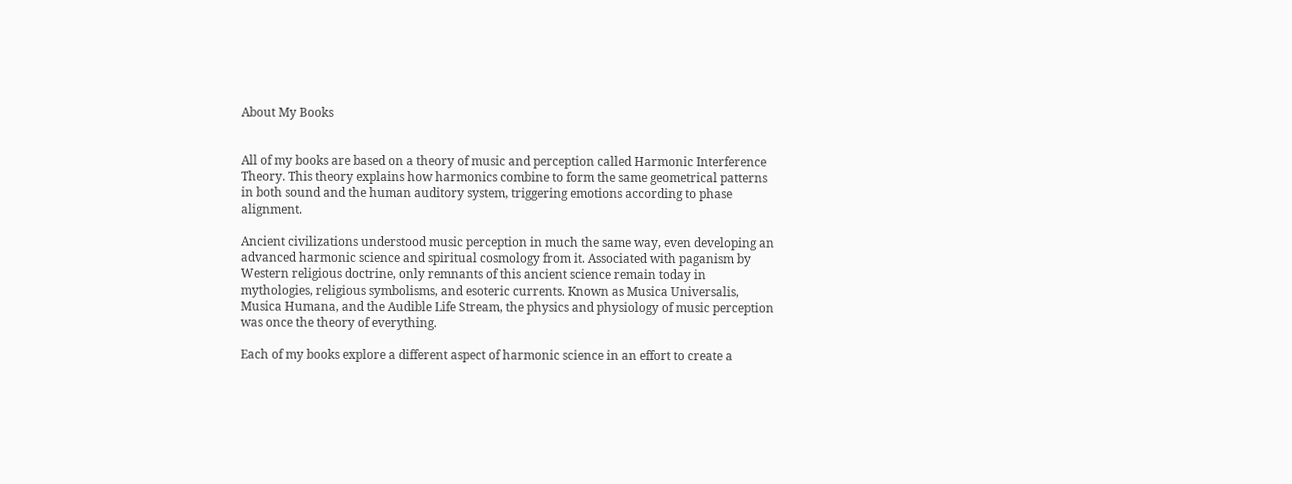About My Books


All of my books are based on a theory of music and perception called Harmonic Interference Theory. This theory explains how harmonics combine to form the same geometrical patterns in both sound and the human auditory system, triggering emotions according to phase alignment.

Ancient civilizations understood music perception in much the same way, even developing an advanced harmonic science and spiritual cosmology from it. Associated with paganism by Western religious doctrine, only remnants of this ancient science remain today in mythologies, religious symbolisms, and esoteric currents. Known as Musica Universalis, Musica Humana, and the Audible Life Stream, the physics and physiology of music perception was once the theory of everything.

Each of my books explore a different aspect of harmonic science in an effort to create a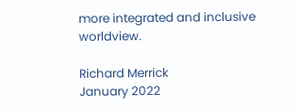more integrated and inclusive worldview.

Richard Merrick
January 2022